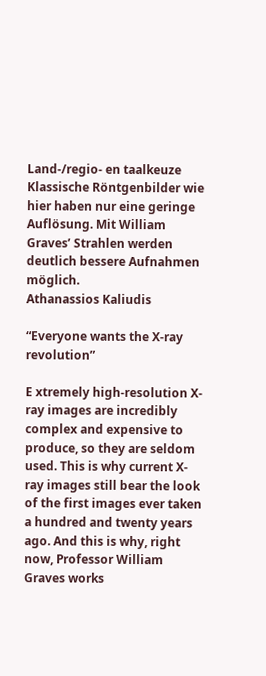Land-/regio- en taalkeuze
Klassische Röntgenbilder wie hier haben nur eine geringe Auflösung. Mit William Graves’ Strahlen werden deutlich bessere Aufnahmen möglich.
Athanassios Kaliudis

“Everyone wants the X-ray revolution”

E xtremely high-resolution X-ray images are incredibly complex and expensive to produce, so they are seldom used. This is why current X-ray images still bear the look of the first images ever taken a hundred and twenty years ago. And this is why, right now, Professor William Graves works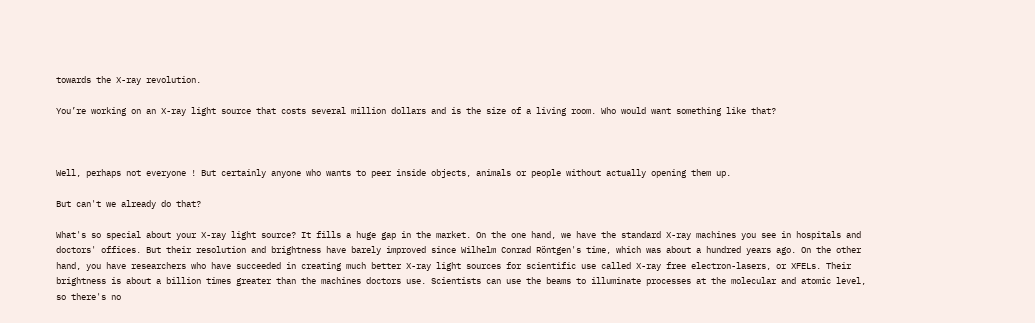towards the X-ray revolution.

You’re working on an X-ray light source that costs several million dollars and is the size of a living room. Who would want something like that?



Well, perhaps not everyone ! But certainly anyone who wants to peer inside objects, animals or people without actually opening them up.

But can't we already do that?

What's so special about your X-ray light source? It fills a huge gap in the market. On the one hand, we have the standard X-ray machines you see in hospitals and doctors' offices. But their resolution and brightness have barely improved since Wilhelm Conrad Röntgen's time, which was about a hundred years ago. On the other hand, you have researchers who have succeeded in creating much better X-ray light sources for scientific use called X-ray free electron-lasers, or XFELs. Their brightness is about a billion times greater than the machines doctors use. Scientists can use the beams to illuminate processes at the molecular and atomic level, so there's no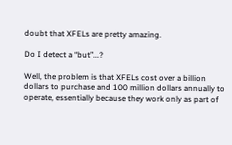doubt that XFELs are pretty amazing.

Do I detect a “but”...?

Well, the problem is that XFELs cost over a billion dollars to purchase and 100 million dollars annually to operate, essentially because they work only as part of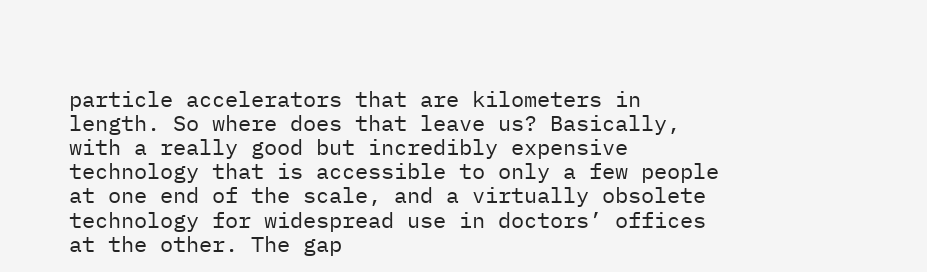particle accelerators that are kilometers in length. So where does that leave us? Basically, with a really good but incredibly expensive technology that is accessible to only a few people at one end of the scale, and a virtually obsolete technology for widespread use in doctors’ offices at the other. The gap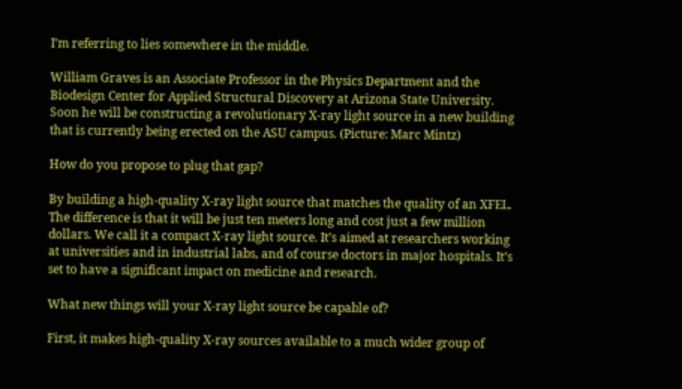I’m referring to lies somewhere in the middle.

William Graves is an Associate Professor in the Physics Department and the Biodesign Center for Applied Structural Discovery at Arizona State University. Soon he will be constructing a revolutionary X-ray light source in a new building that is currently being erected on the ASU campus. (Picture: Marc Mintz)

How do you propose to plug that gap?

By building a high-quality X-ray light source that matches the quality of an XFEL. The difference is that it will be just ten meters long and cost just a few million dollars. We call it a compact X-ray light source. It’s aimed at researchers working at universities and in industrial labs, and of course doctors in major hospitals. It’s set to have a significant impact on medicine and research.

What new things will your X-ray light source be capable of?

First, it makes high-quality X-ray sources available to a much wider group of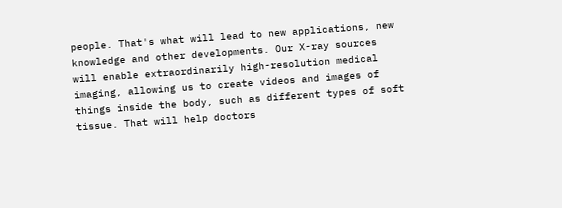people. That's what will lead to new applications, new knowledge and other developments. Our X-ray sources will enable extraordinarily high-resolution medical imaging, allowing us to create videos and images of things inside the body, such as different types of soft tissue. That will help doctors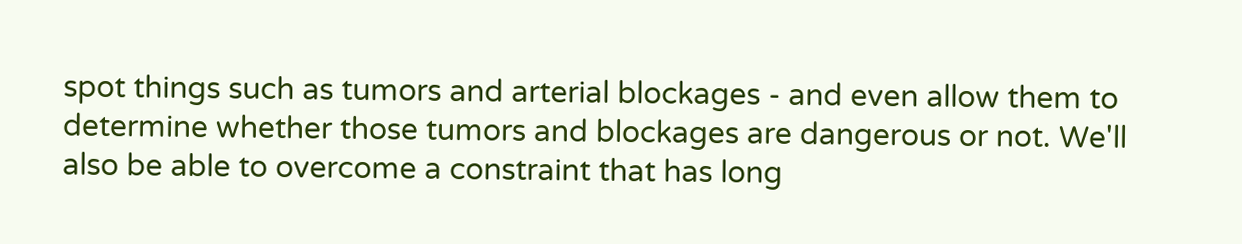spot things such as tumors and arterial blockages - and even allow them to determine whether those tumors and blockages are dangerous or not. We'll also be able to overcome a constraint that has long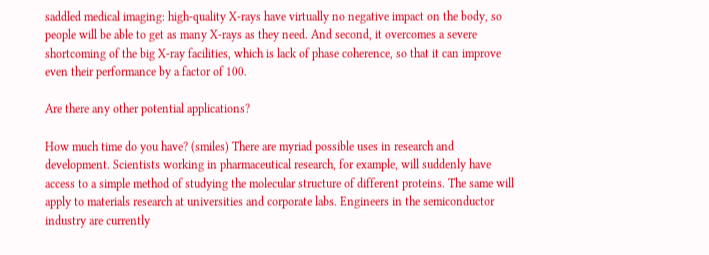saddled medical imaging: high-quality X-rays have virtually no negative impact on the body, so people will be able to get as many X-rays as they need. And second, it overcomes a severe shortcoming of the big X-ray facilities, which is lack of phase coherence, so that it can improve even their performance by a factor of 100.

Are there any other potential applications?

How much time do you have? (smiles) There are myriad possible uses in research and development. Scientists working in pharmaceutical research, for example, will suddenly have access to a simple method of studying the molecular structure of different proteins. The same will apply to materials research at universities and corporate labs. Engineers in the semiconductor industry are currently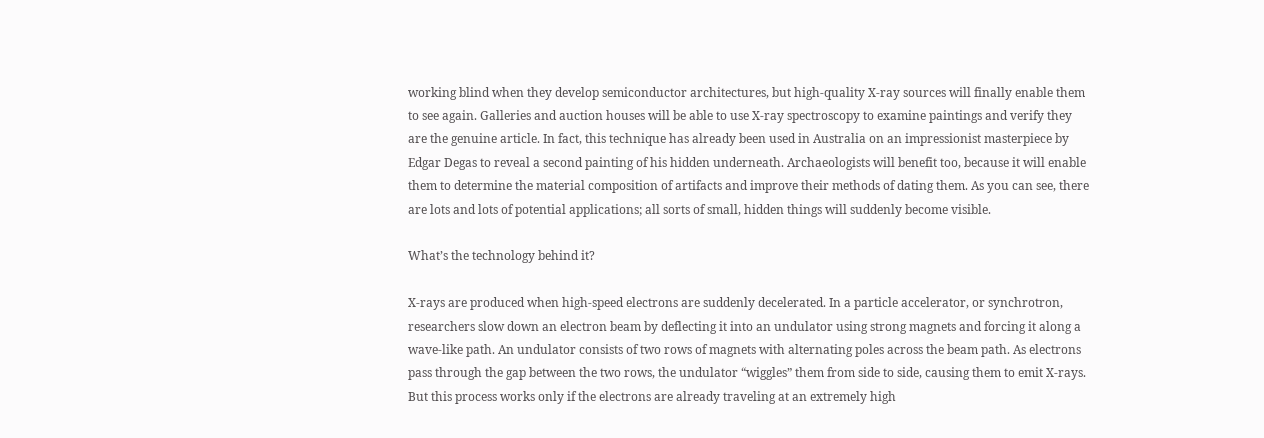working blind when they develop semiconductor architectures, but high-quality X-ray sources will finally enable them to see again. Galleries and auction houses will be able to use X-ray spectroscopy to examine paintings and verify they are the genuine article. In fact, this technique has already been used in Australia on an impressionist masterpiece by Edgar Degas to reveal a second painting of his hidden underneath. Archaeologists will benefit too, because it will enable them to determine the material composition of artifacts and improve their methods of dating them. As you can see, there are lots and lots of potential applications; all sorts of small, hidden things will suddenly become visible.

What’s the technology behind it?

X-rays are produced when high-speed electrons are suddenly decelerated. In a particle accelerator, or synchrotron, researchers slow down an electron beam by deflecting it into an undulator using strong magnets and forcing it along a wave-like path. An undulator consists of two rows of magnets with alternating poles across the beam path. As electrons pass through the gap between the two rows, the undulator “wiggles” them from side to side, causing them to emit X-rays. But this process works only if the electrons are already traveling at an extremely high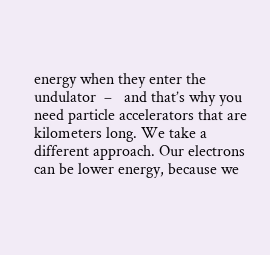energy when they enter the undulator  –   and that’s why you need particle accelerators that are kilometers long. We take a different approach. Our electrons can be lower energy, because we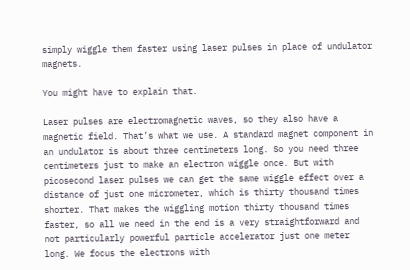simply wiggle them faster using laser pulses in place of undulator magnets.

You might have to explain that.

Laser pulses are electromagnetic waves, so they also have a magnetic field. That’s what we use. A standard magnet component in an undulator is about three centimeters long. So you need three centimeters just to make an electron wiggle once. But with picosecond laser pulses we can get the same wiggle effect over a distance of just one micrometer, which is thirty thousand times shorter. That makes the wiggling motion thirty thousand times faster, so all we need in the end is a very straightforward and not particularly powerful particle accelerator just one meter long. We focus the electrons with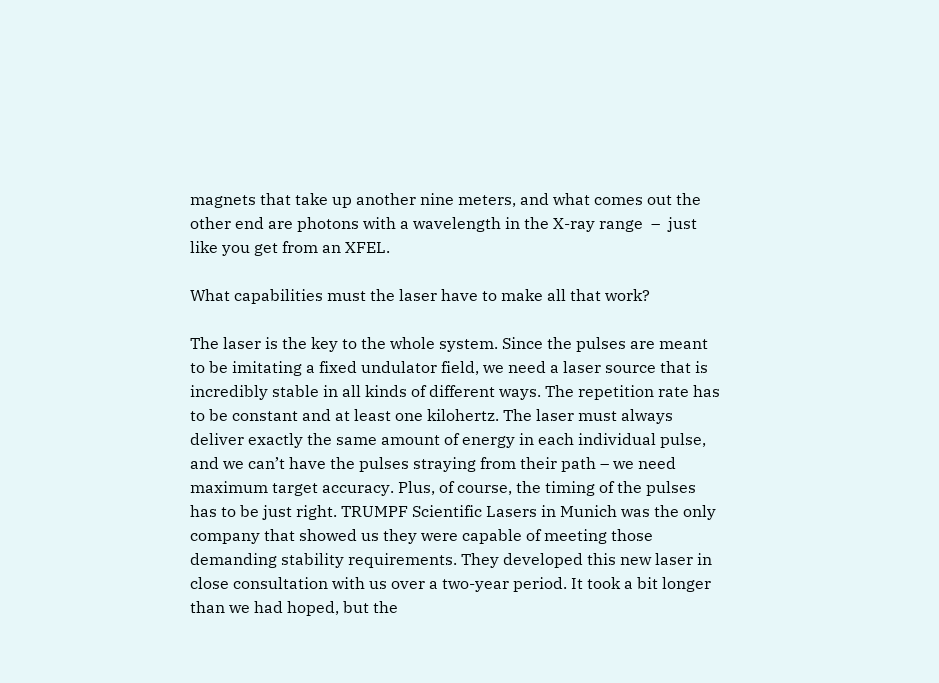magnets that take up another nine meters, and what comes out the other end are photons with a wavelength in the X-ray range  –  just like you get from an XFEL.

What capabilities must the laser have to make all that work?

The laser is the key to the whole system. Since the pulses are meant to be imitating a fixed undulator field, we need a laser source that is incredibly stable in all kinds of different ways. The repetition rate has to be constant and at least one kilohertz. The laser must always deliver exactly the same amount of energy in each individual pulse, and we can’t have the pulses straying from their path – we need maximum target accuracy. Plus, of course, the timing of the pulses has to be just right. TRUMPF Scientific Lasers in Munich was the only company that showed us they were capable of meeting those demanding stability requirements. They developed this new laser in close consultation with us over a two-year period. It took a bit longer than we had hoped, but the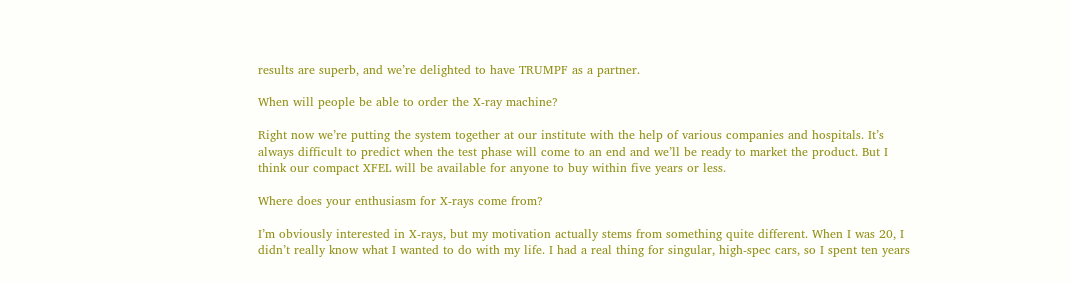results are superb, and we’re delighted to have TRUMPF as a partner.

When will people be able to order the X-ray machine?

Right now we’re putting the system together at our institute with the help of various companies and hospitals. It’s always difficult to predict when the test phase will come to an end and we’ll be ready to market the product. But I think our compact XFEL will be available for anyone to buy within five years or less.

Where does your enthusiasm for X-rays come from?

I’m obviously interested in X-rays, but my motivation actually stems from something quite different. When I was 20, I didn’t really know what I wanted to do with my life. I had a real thing for singular, high-spec cars, so I spent ten years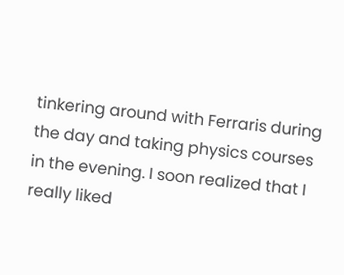tinkering around with Ferraris during the day and taking physics courses in the evening. I soon realized that I really liked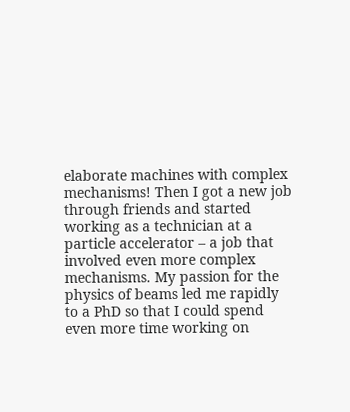elaborate machines with complex mechanisms! Then I got a new job through friends and started working as a technician at a particle accelerator – a job that involved even more complex mechanisms. My passion for the physics of beams led me rapidly to a PhD so that I could spend even more time working on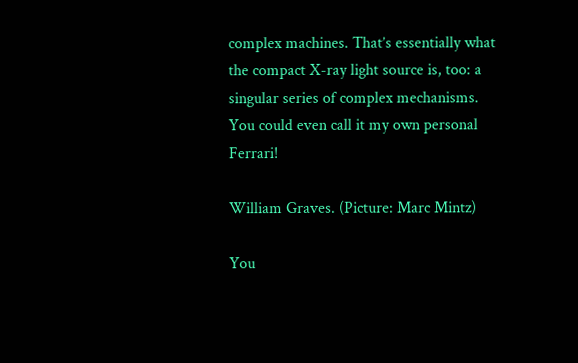complex machines. That’s essentially what the compact X-ray light source is, too: a singular series of complex mechanisms. You could even call it my own personal Ferrari!

William Graves. (Picture: Marc Mintz)

You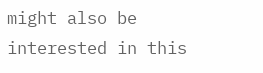might also be interested in this